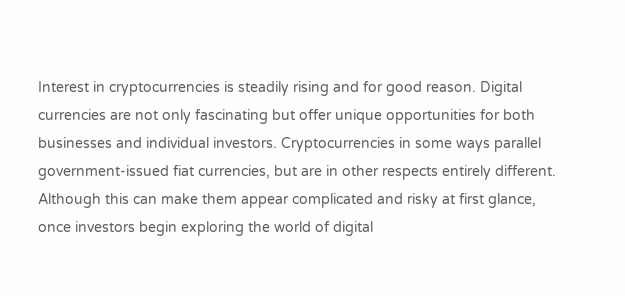Interest in cryptocurrencies is steadily rising and for good reason. Digital currencies are not only fascinating but offer unique opportunities for both businesses and individual investors. Cryptocurrencies in some ways parallel government-issued fiat currencies, but are in other respects entirely different. Although this can make them appear complicated and risky at first glance, once investors begin exploring the world of digital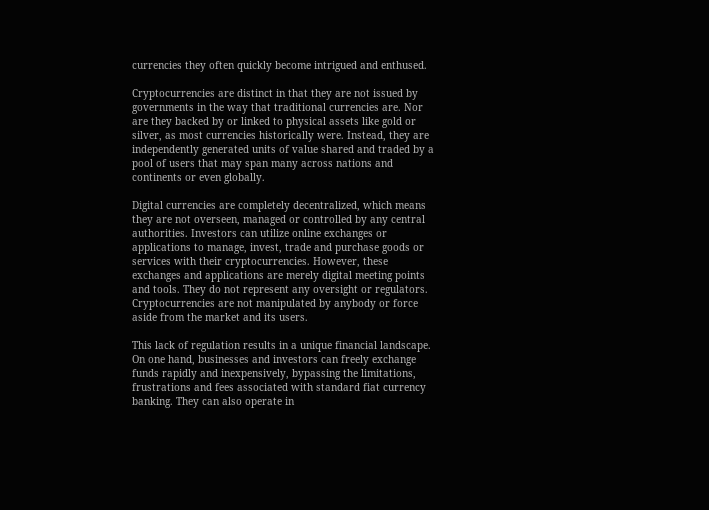currencies they often quickly become intrigued and enthused.

Cryptocurrencies are distinct in that they are not issued by governments in the way that traditional currencies are. Nor are they backed by or linked to physical assets like gold or silver, as most currencies historically were. Instead, they are independently generated units of value shared and traded by a pool of users that may span many across nations and continents or even globally.

Digital currencies are completely decentralized, which means they are not overseen, managed or controlled by any central authorities. Investors can utilize online exchanges or applications to manage, invest, trade and purchase goods or services with their cryptocurrencies. However, these exchanges and applications are merely digital meeting points and tools. They do not represent any oversight or regulators. Cryptocurrencies are not manipulated by anybody or force aside from the market and its users.

This lack of regulation results in a unique financial landscape. On one hand, businesses and investors can freely exchange funds rapidly and inexpensively, bypassing the limitations, frustrations and fees associated with standard fiat currency banking. They can also operate in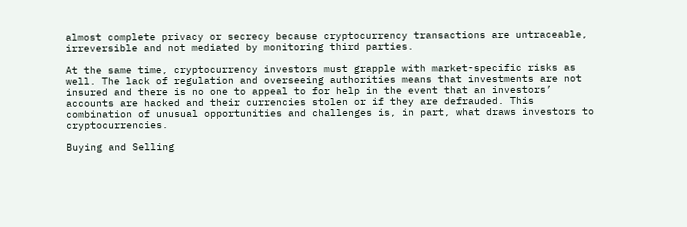almost complete privacy or secrecy because cryptocurrency transactions are untraceable, irreversible and not mediated by monitoring third parties.

At the same time, cryptocurrency investors must grapple with market-specific risks as well. The lack of regulation and overseeing authorities means that investments are not insured and there is no one to appeal to for help in the event that an investors’ accounts are hacked and their currencies stolen or if they are defrauded. This combination of unusual opportunities and challenges is, in part, what draws investors to cryptocurrencies.

Buying and Selling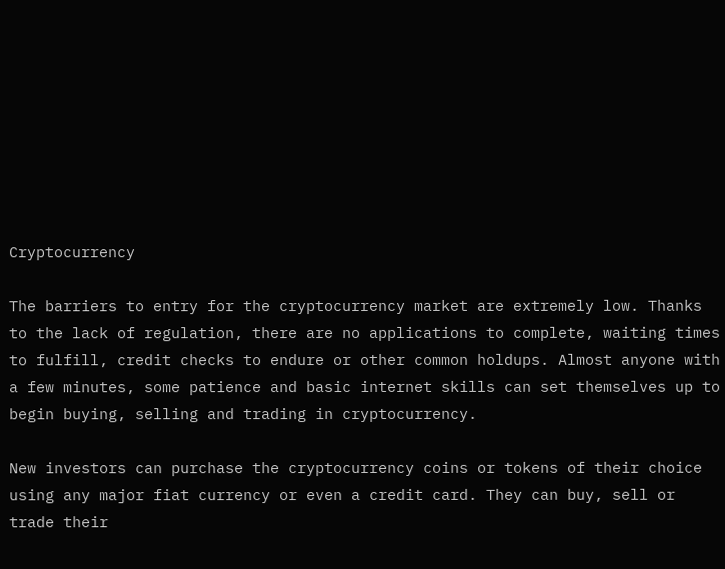Cryptocurrency

The barriers to entry for the cryptocurrency market are extremely low. Thanks to the lack of regulation, there are no applications to complete, waiting times to fulfill, credit checks to endure or other common holdups. Almost anyone with a few minutes, some patience and basic internet skills can set themselves up to begin buying, selling and trading in cryptocurrency.

New investors can purchase the cryptocurrency coins or tokens of their choice using any major fiat currency or even a credit card. They can buy, sell or trade their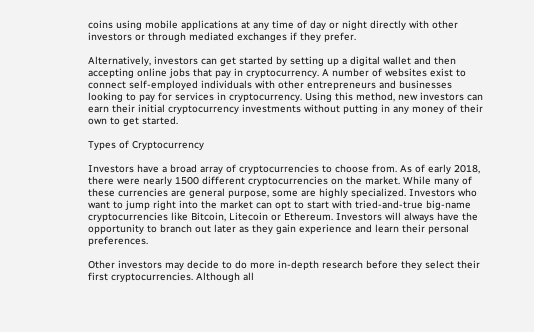coins using mobile applications at any time of day or night directly with other investors or through mediated exchanges if they prefer.

Alternatively, investors can get started by setting up a digital wallet and then accepting online jobs that pay in cryptocurrency. A number of websites exist to connect self-employed individuals with other entrepreneurs and businesses looking to pay for services in cryptocurrency. Using this method, new investors can earn their initial cryptocurrency investments without putting in any money of their own to get started.

Types of Cryptocurrency

Investors have a broad array of cryptocurrencies to choose from. As of early 2018, there were nearly 1500 different cryptocurrencies on the market. While many of these currencies are general purpose, some are highly specialized. Investors who want to jump right into the market can opt to start with tried-and-true big-name cryptocurrencies like Bitcoin, Litecoin or Ethereum. Investors will always have the opportunity to branch out later as they gain experience and learn their personal preferences.

Other investors may decide to do more in-depth research before they select their first cryptocurrencies. Although all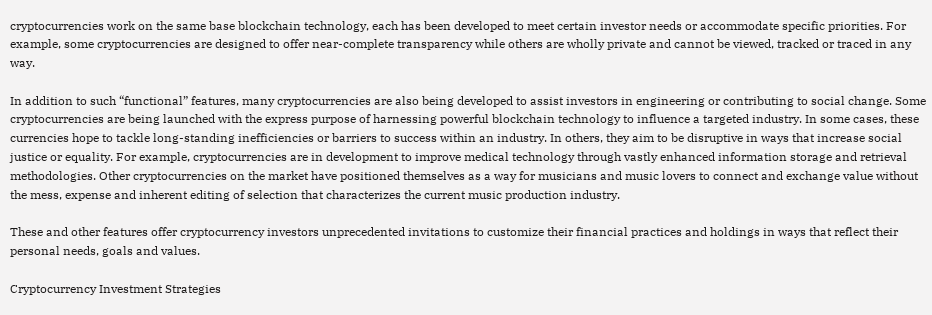cryptocurrencies work on the same base blockchain technology, each has been developed to meet certain investor needs or accommodate specific priorities. For example, some cryptocurrencies are designed to offer near-complete transparency while others are wholly private and cannot be viewed, tracked or traced in any way.

In addition to such “functional” features, many cryptocurrencies are also being developed to assist investors in engineering or contributing to social change. Some cryptocurrencies are being launched with the express purpose of harnessing powerful blockchain technology to influence a targeted industry. In some cases, these currencies hope to tackle long-standing inefficiencies or barriers to success within an industry. In others, they aim to be disruptive in ways that increase social justice or equality. For example, cryptocurrencies are in development to improve medical technology through vastly enhanced information storage and retrieval methodologies. Other cryptocurrencies on the market have positioned themselves as a way for musicians and music lovers to connect and exchange value without the mess, expense and inherent editing of selection that characterizes the current music production industry.

These and other features offer cryptocurrency investors unprecedented invitations to customize their financial practices and holdings in ways that reflect their personal needs, goals and values.

Cryptocurrency Investment Strategies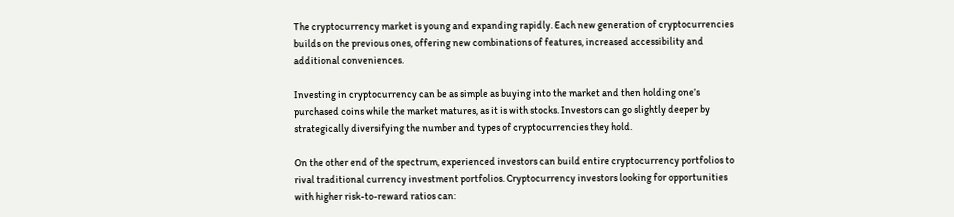The cryptocurrency market is young and expanding rapidly. Each new generation of cryptocurrencies builds on the previous ones, offering new combinations of features, increased accessibility and additional conveniences.

Investing in cryptocurrency can be as simple as buying into the market and then holding one’s purchased coins while the market matures, as it is with stocks. Investors can go slightly deeper by strategically diversifying the number and types of cryptocurrencies they hold.

On the other end of the spectrum, experienced investors can build entire cryptocurrency portfolios to rival traditional currency investment portfolios. Cryptocurrency investors looking for opportunities with higher risk-to-reward ratios can: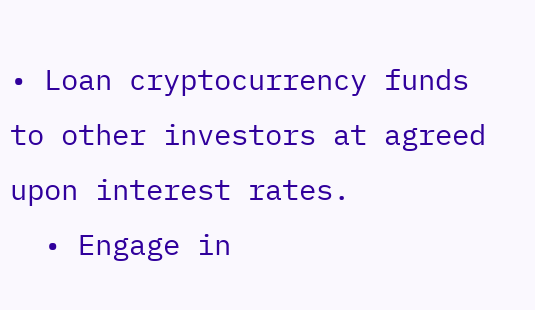• Loan cryptocurrency funds to other investors at agreed upon interest rates.
  • Engage in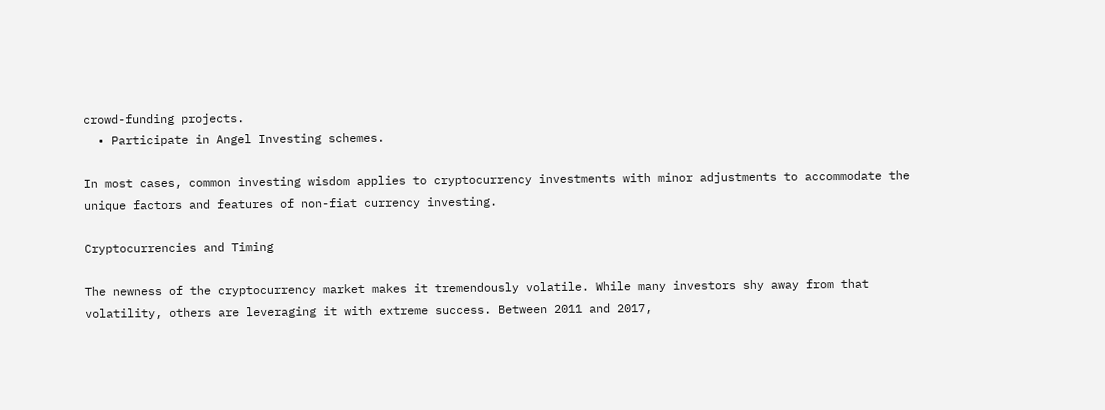crowd-funding projects.
  • Participate in Angel Investing schemes.

In most cases, common investing wisdom applies to cryptocurrency investments with minor adjustments to accommodate the unique factors and features of non-fiat currency investing.

Cryptocurrencies and Timing

The newness of the cryptocurrency market makes it tremendously volatile. While many investors shy away from that volatility, others are leveraging it with extreme success. Between 2011 and 2017,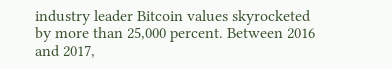industry leader Bitcoin values skyrocketed by more than 25,000 percent. Between 2016 and 2017,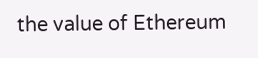the value of Ethereum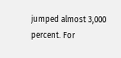jumped almost 3,000 percent. For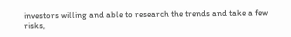investors willing and able to research the trends and take a few risks,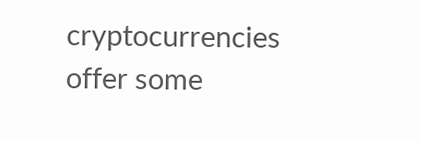cryptocurrencies offer some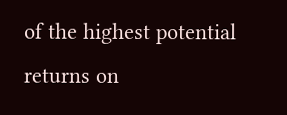of the highest potential returns on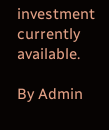investment currently available.

By Admin